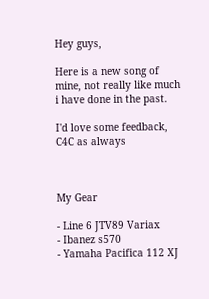Hey guys,

Here is a new song of mine, not really like much i have done in the past.

I'd love some feedback, C4C as always



My Gear

- Line 6 JTV89 Variax
- Ibanez s570
- Yamaha Pacifica 112 XJ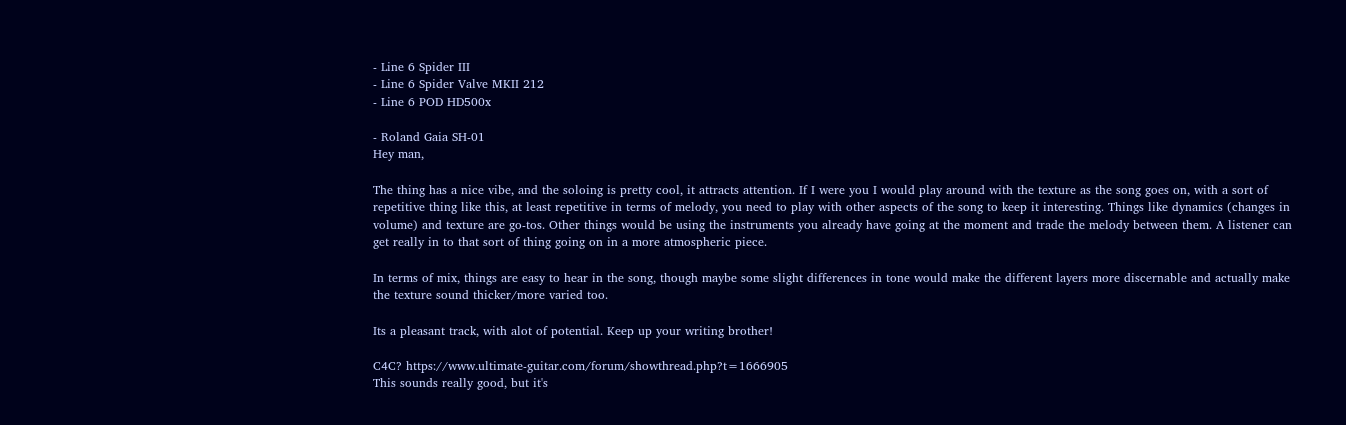- Line 6 Spider III
- Line 6 Spider Valve MKII 212
- Line 6 POD HD500x

- Roland Gaia SH-01
Hey man,

The thing has a nice vibe, and the soloing is pretty cool, it attracts attention. If I were you I would play around with the texture as the song goes on, with a sort of repetitive thing like this, at least repetitive in terms of melody, you need to play with other aspects of the song to keep it interesting. Things like dynamics (changes in volume) and texture are go-tos. Other things would be using the instruments you already have going at the moment and trade the melody between them. A listener can get really in to that sort of thing going on in a more atmospheric piece.

In terms of mix, things are easy to hear in the song, though maybe some slight differences in tone would make the different layers more discernable and actually make the texture sound thicker/more varied too.

Its a pleasant track, with alot of potential. Keep up your writing brother!

C4C? https://www.ultimate-guitar.com/forum/showthread.php?t=1666905
This sounds really good, but it's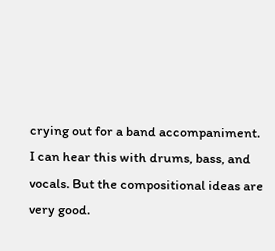crying out for a band accompaniment. I can hear this with drums, bass, and vocals. But the compositional ideas are very good.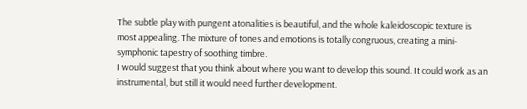The subtle play with pungent atonalities is beautiful, and the whole kaleidoscopic texture is most appealing. The mixture of tones and emotions is totally congruous, creating a mini-symphonic tapestry of soothing timbre.
I would suggest that you think about where you want to develop this sound. It could work as an instrumental, but still it would need further development.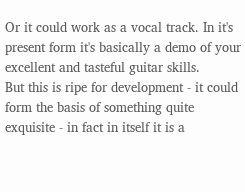Or it could work as a vocal track. In it's present form it's basically a demo of your excellent and tasteful guitar skills.
But this is ripe for development - it could form the basis of something quite exquisite - in fact in itself it is a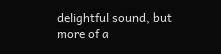delightful sound, but more of a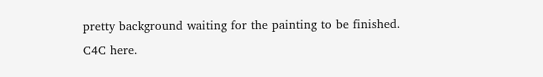pretty background waiting for the painting to be finished.
C4C here.